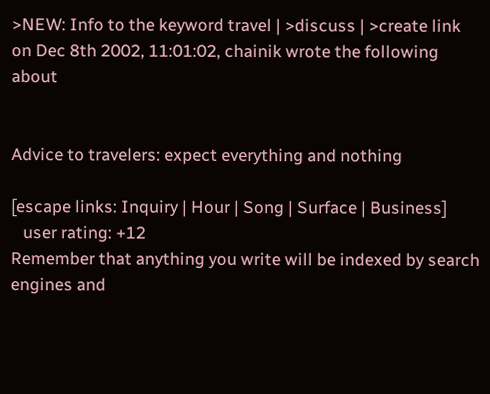>NEW: Info to the keyword travel | >discuss | >create link
on Dec 8th 2002, 11:01:02, chainik wrote the following about


Advice to travelers: expect everything and nothing

[escape links: Inquiry | Hour | Song | Surface | Business]
   user rating: +12
Remember that anything you write will be indexed by search engines and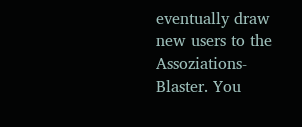eventually draw new users to the Assoziations-Blaster. You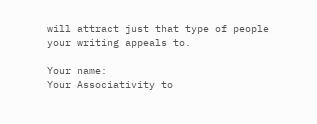will attract just that type of people your writing appeals to.

Your name:
Your Associativity to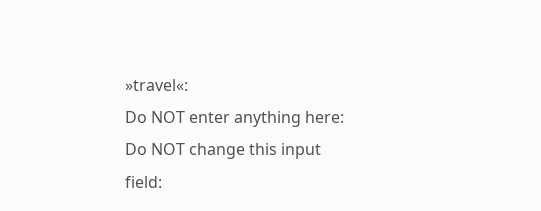»travel«:
Do NOT enter anything here:
Do NOT change this input field: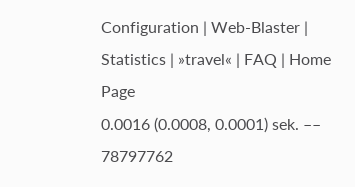Configuration | Web-Blaster | Statistics | »travel« | FAQ | Home Page
0.0016 (0.0008, 0.0001) sek. –– 78797762